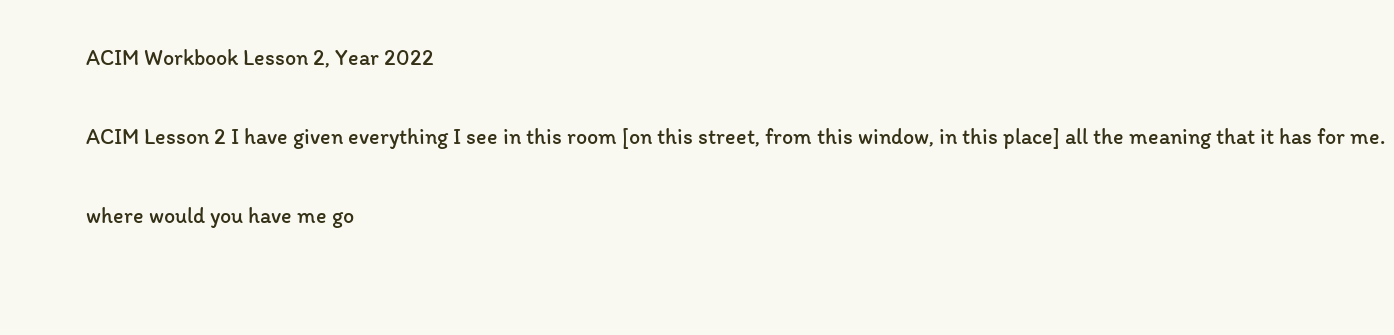ACIM Workbook Lesson 2, Year 2022

ACIM Lesson 2 I have given everything I see in this room [on this street, from this window, in this place] all the meaning that it has for me.

where would you have me go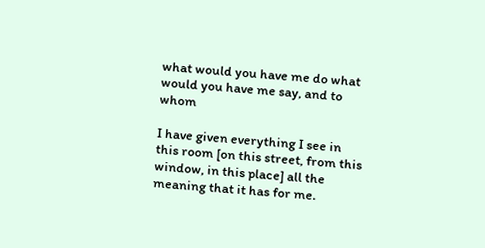what would you have me do what would you have me say, and to whom

I have given everything I see in this room [on this street, from this window, in this place] all the meaning that it has for me.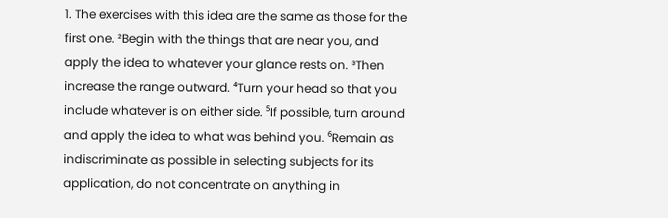1. The exercises with this idea are the same as those for the first one. ²Begin with the things that are near you, and apply the idea to whatever your glance rests on. ³Then increase the range outward. ⁴Turn your head so that you include whatever is on either side. ⁵If possible, turn around and apply the idea to what was behind you. ⁶Remain as indiscriminate as possible in selecting subjects for its application, do not concentrate on anything in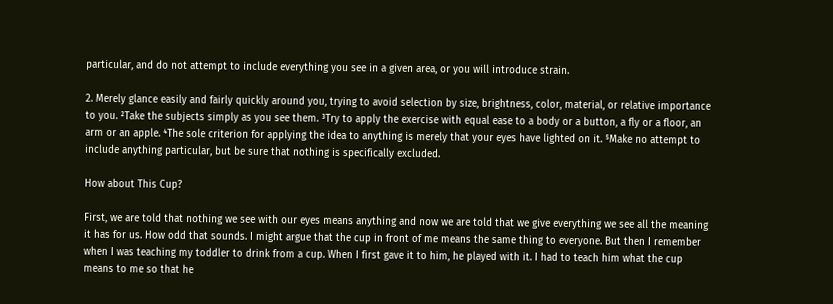particular, and do not attempt to include everything you see in a given area, or you will introduce strain.

2. Merely glance easily and fairly quickly around you, trying to avoid selection by size, brightness, color, material, or relative importance to you. ²Take the subjects simply as you see them. ³Try to apply the exercise with equal ease to a body or a button, a fly or a floor, an arm or an apple. ⁴The sole criterion for applying the idea to anything is merely that your eyes have lighted on it. ⁵Make no attempt to include anything particular, but be sure that nothing is specifically excluded.

How about This Cup?

First, we are told that nothing we see with our eyes means anything and now we are told that we give everything we see all the meaning it has for us. How odd that sounds. I might argue that the cup in front of me means the same thing to everyone. But then I remember when I was teaching my toddler to drink from a cup. When I first gave it to him, he played with it. I had to teach him what the cup means to me so that he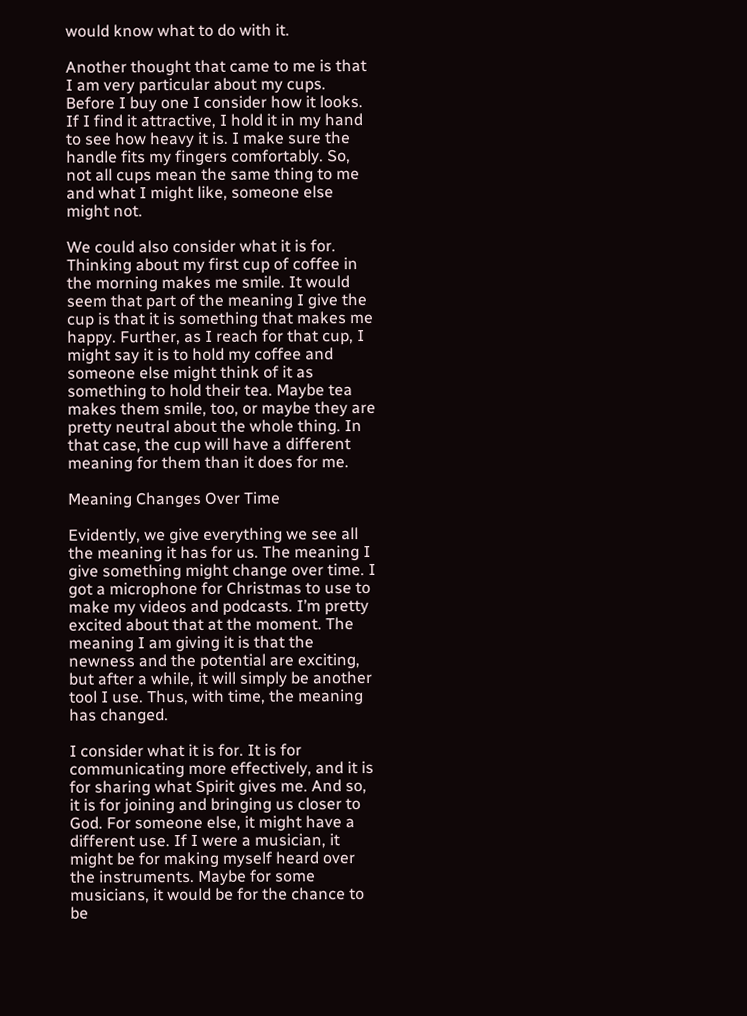would know what to do with it.

Another thought that came to me is that I am very particular about my cups. Before I buy one I consider how it looks. If I find it attractive, I hold it in my hand to see how heavy it is. I make sure the handle fits my fingers comfortably. So, not all cups mean the same thing to me and what I might like, someone else might not.

We could also consider what it is for. Thinking about my first cup of coffee in the morning makes me smile. It would seem that part of the meaning I give the cup is that it is something that makes me happy. Further, as I reach for that cup, I might say it is to hold my coffee and someone else might think of it as something to hold their tea. Maybe tea makes them smile, too, or maybe they are pretty neutral about the whole thing. In that case, the cup will have a different meaning for them than it does for me.

Meaning Changes Over Time

Evidently, we give everything we see all the meaning it has for us. The meaning I give something might change over time. I got a microphone for Christmas to use to make my videos and podcasts. I’m pretty excited about that at the moment. The meaning I am giving it is that the newness and the potential are exciting, but after a while, it will simply be another tool I use. Thus, with time, the meaning has changed.

I consider what it is for. It is for communicating more effectively, and it is for sharing what Spirit gives me. And so, it is for joining and bringing us closer to God. For someone else, it might have a different use. If I were a musician, it might be for making myself heard over the instruments. Maybe for some musicians, it would be for the chance to be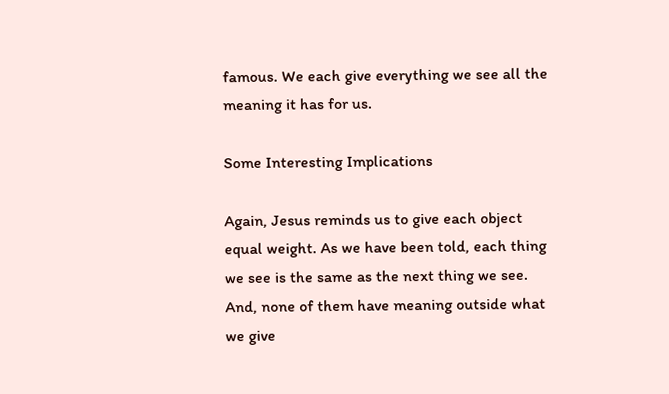famous. We each give everything we see all the meaning it has for us.

Some Interesting Implications

Again, Jesus reminds us to give each object equal weight. As we have been told, each thing we see is the same as the next thing we see. And, none of them have meaning outside what we give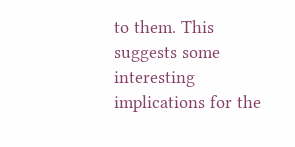to them. This suggests some interesting implications for the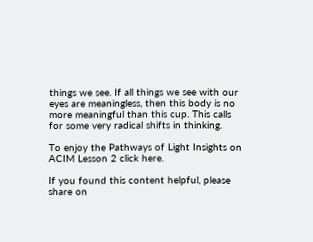things we see. If all things we see with our eyes are meaningless, then this body is no more meaningful than this cup. This calls for some very radical shifts in thinking.

To enjoy the Pathways of Light Insights on ACIM Lesson 2 click here.

If you found this content helpful, please share on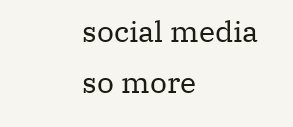social media so more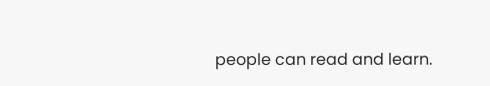people can read and learn.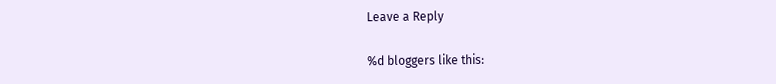Leave a Reply

%d bloggers like this: